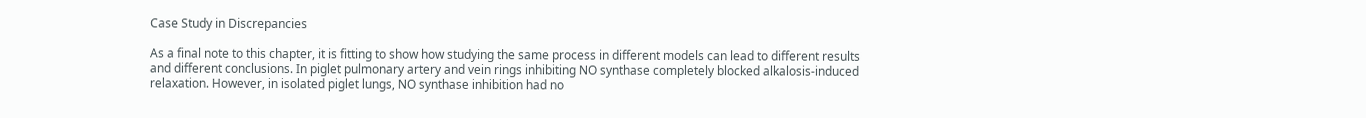Case Study in Discrepancies

As a final note to this chapter, it is fitting to show how studying the same process in different models can lead to different results and different conclusions. In piglet pulmonary artery and vein rings inhibiting NO synthase completely blocked alkalosis-induced relaxation. However, in isolated piglet lungs, NO synthase inhibition had no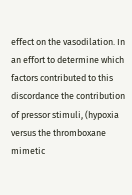effect on the vasodilation. In an effort to determine which factors contributed to this discordance the contribution of pressor stimuli, (hypoxia versus the thromboxane mimetic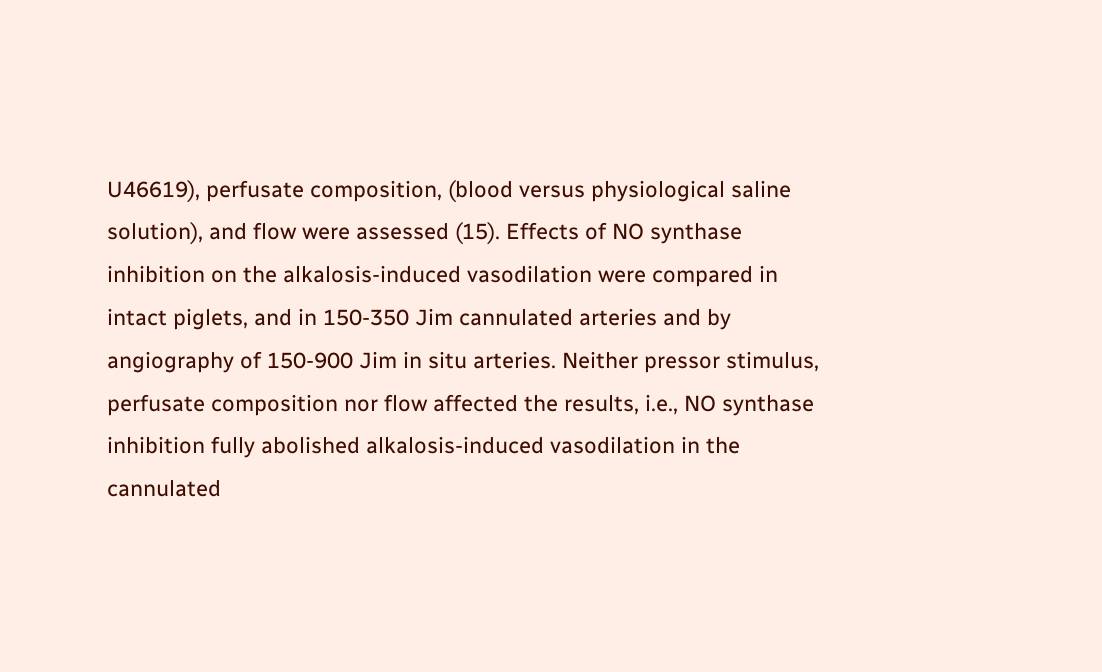U46619), perfusate composition, (blood versus physiological saline solution), and flow were assessed (15). Effects of NO synthase inhibition on the alkalosis-induced vasodilation were compared in intact piglets, and in 150-350 Jim cannulated arteries and by angiography of 150-900 Jim in situ arteries. Neither pressor stimulus, perfusate composition nor flow affected the results, i.e., NO synthase inhibition fully abolished alkalosis-induced vasodilation in the cannulated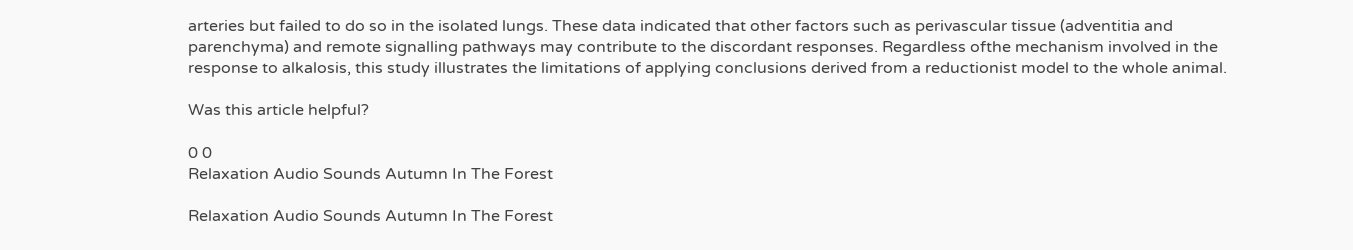arteries but failed to do so in the isolated lungs. These data indicated that other factors such as perivascular tissue (adventitia and parenchyma) and remote signalling pathways may contribute to the discordant responses. Regardless ofthe mechanism involved in the response to alkalosis, this study illustrates the limitations of applying conclusions derived from a reductionist model to the whole animal.

Was this article helpful?

0 0
Relaxation Audio Sounds Autumn In The Forest

Relaxation Audio Sounds Autumn In The Forest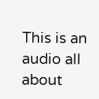This is an audio all about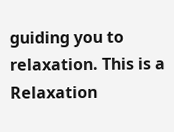guiding you to relaxation. This is a Relaxation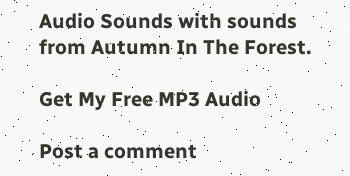Audio Sounds with sounds from Autumn In The Forest.

Get My Free MP3 Audio

Post a comment